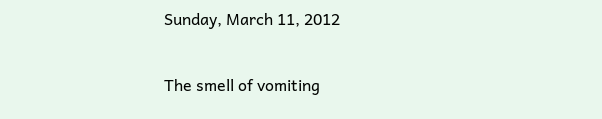Sunday, March 11, 2012

The smell of vomiting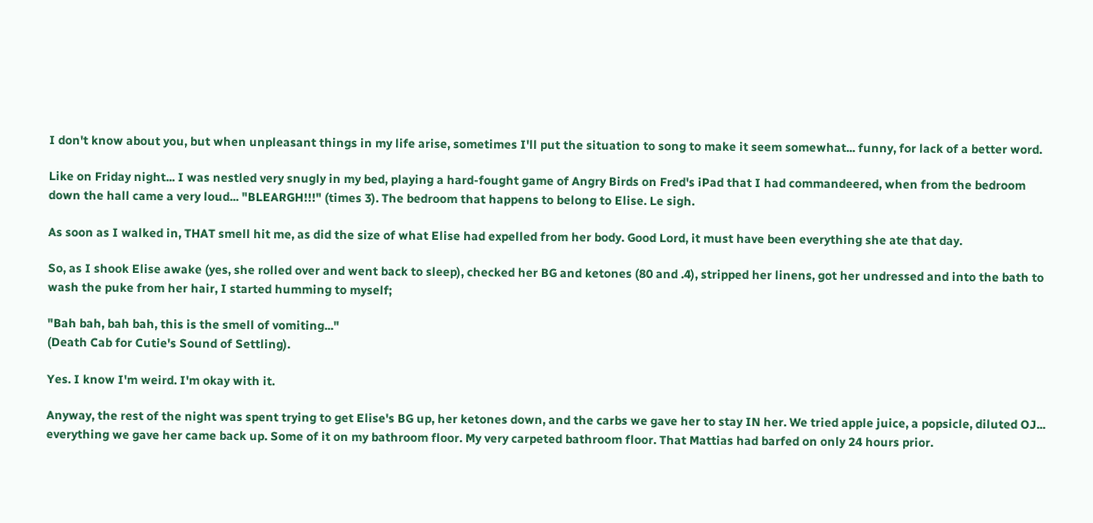I don't know about you, but when unpleasant things in my life arise, sometimes I'll put the situation to song to make it seem somewhat... funny, for lack of a better word.

Like on Friday night... I was nestled very snugly in my bed, playing a hard-fought game of Angry Birds on Fred's iPad that I had commandeered, when from the bedroom down the hall came a very loud... "BLEARGH!!!" (times 3). The bedroom that happens to belong to Elise. Le sigh.

As soon as I walked in, THAT smell hit me, as did the size of what Elise had expelled from her body. Good Lord, it must have been everything she ate that day.

So, as I shook Elise awake (yes, she rolled over and went back to sleep), checked her BG and ketones (80 and .4), stripped her linens, got her undressed and into the bath to wash the puke from her hair, I started humming to myself;

"Bah bah, bah bah, this is the smell of vomiting..."
(Death Cab for Cutie's Sound of Settling).

Yes. I know I'm weird. I'm okay with it.

Anyway, the rest of the night was spent trying to get Elise's BG up, her ketones down, and the carbs we gave her to stay IN her. We tried apple juice, a popsicle, diluted OJ... everything we gave her came back up. Some of it on my bathroom floor. My very carpeted bathroom floor. That Mattias had barfed on only 24 hours prior.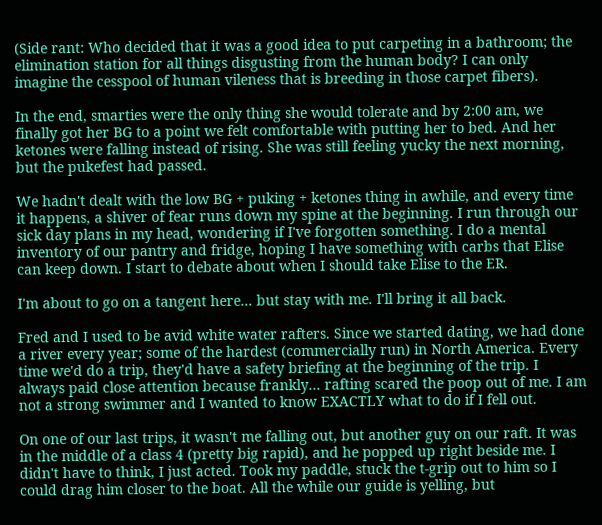(Side rant: Who decided that it was a good idea to put carpeting in a bathroom; the elimination station for all things disgusting from the human body? I can only imagine the cesspool of human vileness that is breeding in those carpet fibers).

In the end, smarties were the only thing she would tolerate and by 2:00 am, we finally got her BG to a point we felt comfortable with putting her to bed. And her ketones were falling instead of rising. She was still feeling yucky the next morning, but the pukefest had passed.

We hadn't dealt with the low BG + puking + ketones thing in awhile, and every time it happens, a shiver of fear runs down my spine at the beginning. I run through our sick day plans in my head, wondering if I've forgotten something. I do a mental inventory of our pantry and fridge, hoping I have something with carbs that Elise can keep down. I start to debate about when I should take Elise to the ER.

I'm about to go on a tangent here... but stay with me. I'll bring it all back.

Fred and I used to be avid white water rafters. Since we started dating, we had done a river every year; some of the hardest (commercially run) in North America. Every time we'd do a trip, they'd have a safety briefing at the beginning of the trip. I always paid close attention because frankly... rafting scared the poop out of me. I am not a strong swimmer and I wanted to know EXACTLY what to do if I fell out.

On one of our last trips, it wasn't me falling out, but another guy on our raft. It was in the middle of a class 4 (pretty big rapid), and he popped up right beside me. I didn't have to think, I just acted. Took my paddle, stuck the t-grip out to him so I could drag him closer to the boat. All the while our guide is yelling, but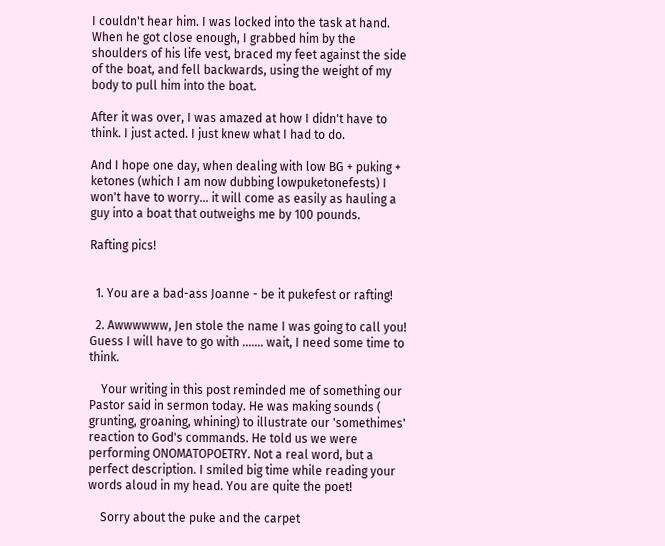I couldn't hear him. I was locked into the task at hand. When he got close enough, I grabbed him by the shoulders of his life vest, braced my feet against the side of the boat, and fell backwards, using the weight of my body to pull him into the boat.

After it was over, I was amazed at how I didn't have to think. I just acted. I just knew what I had to do.

And I hope one day, when dealing with low BG + puking + ketones (which I am now dubbing lowpuketonefests) I won't have to worry... it will come as easily as hauling a guy into a boat that outweighs me by 100 pounds.

Rafting pics!


  1. You are a bad-ass Joanne - be it pukefest or rafting!

  2. Awwwwww, Jen stole the name I was going to call you! Guess I will have to go with ....... wait, I need some time to think.

    Your writing in this post reminded me of something our Pastor said in sermon today. He was making sounds ( grunting, groaning, whining) to illustrate our 'somethimes' reaction to God's commands. He told us we were performing ONOMATOPOETRY. Not a real word, but a perfect description. I smiled big time while reading your words aloud in my head. You are quite the poet!

    Sorry about the puke and the carpet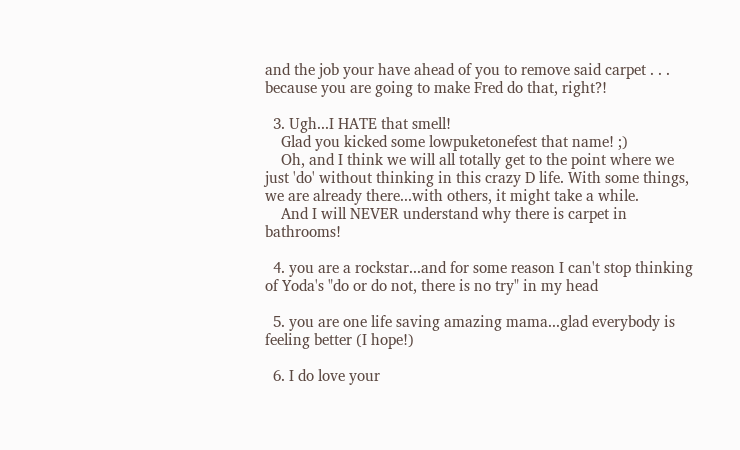and the job your have ahead of you to remove said carpet . . . because you are going to make Fred do that, right?!

  3. Ugh...I HATE that smell!
    Glad you kicked some lowpuketonefest that name! ;)
    Oh, and I think we will all totally get to the point where we just 'do' without thinking in this crazy D life. With some things, we are already there...with others, it might take a while.
    And I will NEVER understand why there is carpet in bathrooms!

  4. you are a rockstar...and for some reason I can't stop thinking of Yoda's "do or do not, there is no try" in my head

  5. you are one life saving amazing mama...glad everybody is feeling better (I hope!)

  6. I do love your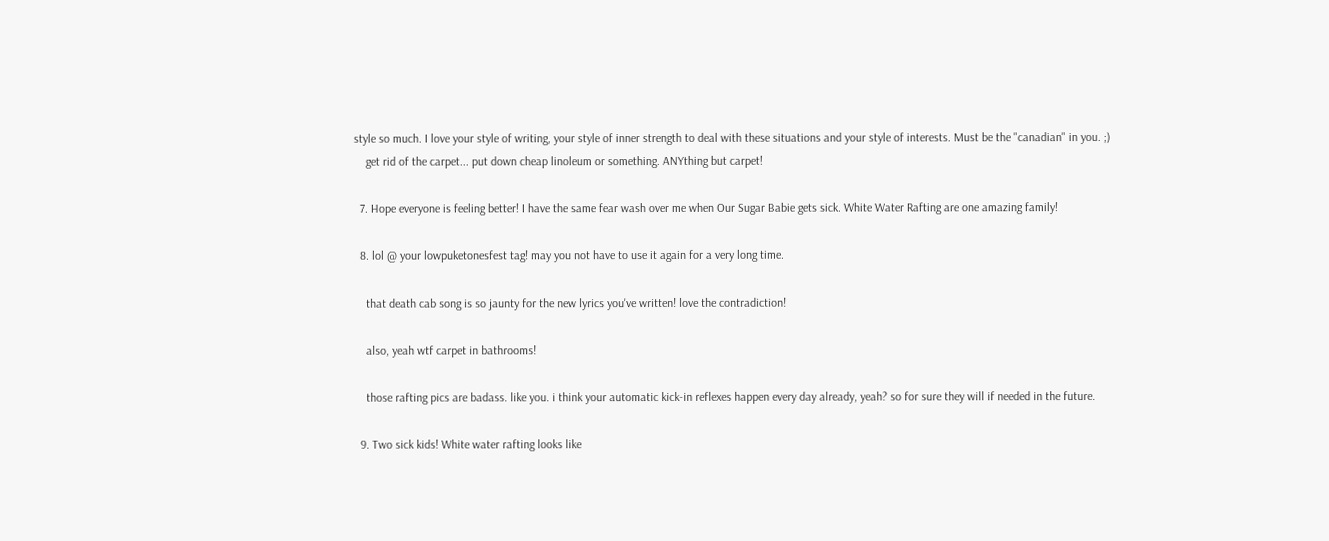style so much. I love your style of writing, your style of inner strength to deal with these situations and your style of interests. Must be the "canadian" in you. ;)
    get rid of the carpet... put down cheap linoleum or something. ANYthing but carpet!

  7. Hope everyone is feeling better! I have the same fear wash over me when Our Sugar Babie gets sick. White Water Rafting are one amazing family!

  8. lol @ your lowpuketonesfest tag! may you not have to use it again for a very long time.

    that death cab song is so jaunty for the new lyrics you've written! love the contradiction!

    also, yeah wtf carpet in bathrooms!

    those rafting pics are badass. like you. i think your automatic kick-in reflexes happen every day already, yeah? so for sure they will if needed in the future.

  9. Two sick kids! White water rafting looks like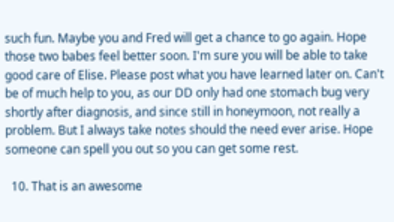such fun. Maybe you and Fred will get a chance to go again. Hope those two babes feel better soon. I'm sure you will be able to take good care of Elise. Please post what you have learned later on. Can't be of much help to you, as our DD only had one stomach bug very shortly after diagnosis, and since still in honeymoon, not really a problem. But I always take notes should the need ever arise. Hope someone can spell you out so you can get some rest.

  10. That is an awesome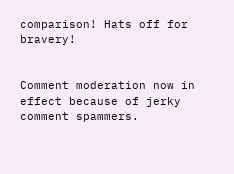comparison! Hats off for bravery!


Comment moderation now in effect because of jerky comment spammers.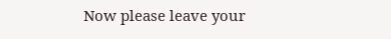Now please leave your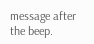message after the beep.